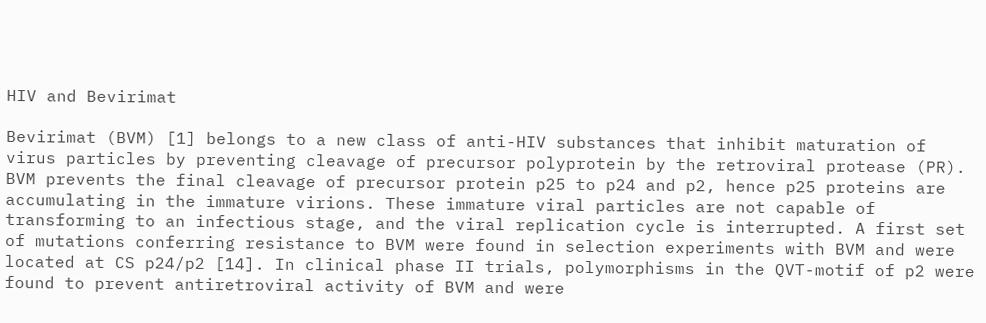HIV and Bevirimat

Bevirimat (BVM) [1] belongs to a new class of anti-HIV substances that inhibit maturation of virus particles by preventing cleavage of precursor polyprotein by the retroviral protease (PR). BVM prevents the final cleavage of precursor protein p25 to p24 and p2, hence p25 proteins are accumulating in the immature virions. These immature viral particles are not capable of transforming to an infectious stage, and the viral replication cycle is interrupted. A first set of mutations conferring resistance to BVM were found in selection experiments with BVM and were located at CS p24/p2 [14]. In clinical phase II trials, polymorphisms in the QVT-motif of p2 were found to prevent antiretroviral activity of BVM and were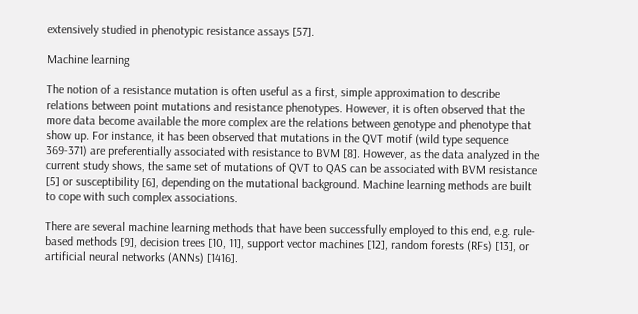extensively studied in phenotypic resistance assays [57].

Machine learning

The notion of a resistance mutation is often useful as a first, simple approximation to describe relations between point mutations and resistance phenotypes. However, it is often observed that the more data become available the more complex are the relations between genotype and phenotype that show up. For instance, it has been observed that mutations in the QVT motif (wild type sequence 369-371) are preferentially associated with resistance to BVM [8]. However, as the data analyzed in the current study shows, the same set of mutations of QVT to QAS can be associated with BVM resistance [5] or susceptibility [6], depending on the mutational background. Machine learning methods are built to cope with such complex associations.

There are several machine learning methods that have been successfully employed to this end, e.g. rule-based methods [9], decision trees [10, 11], support vector machines [12], random forests (RFs) [13], or artificial neural networks (ANNs) [1416].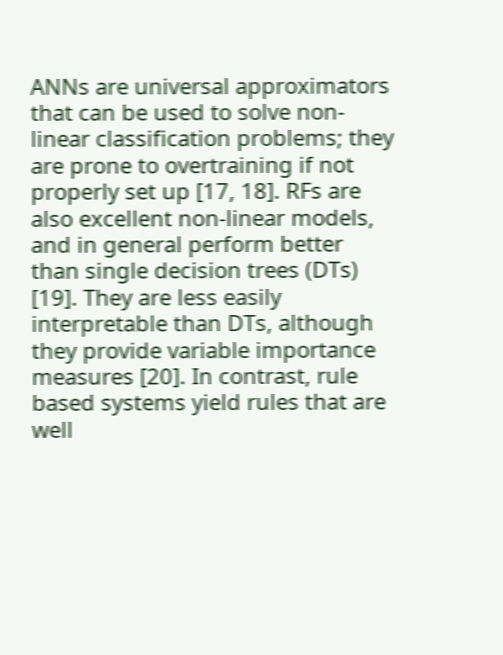ANNs are universal approximators that can be used to solve non-linear classification problems; they are prone to overtraining if not properly set up [17, 18]. RFs are also excellent non-linear models, and in general perform better than single decision trees (DTs) [19]. They are less easily interpretable than DTs, although they provide variable importance measures [20]. In contrast, rule based systems yield rules that are well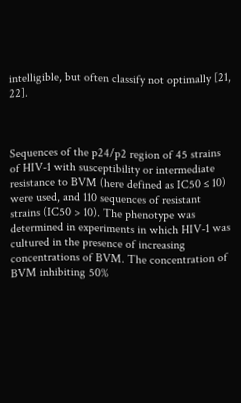intelligible, but often classify not optimally [21, 22].



Sequences of the p24/p2 region of 45 strains of HIV-1 with susceptibility or intermediate resistance to BVM (here defined as IC50 ≤ 10) were used, and 110 sequences of resistant strains (IC50 > 10). The phenotype was determined in experiments in which HIV-1 was cultured in the presence of increasing concentrations of BVM. The concentration of BVM inhibiting 50%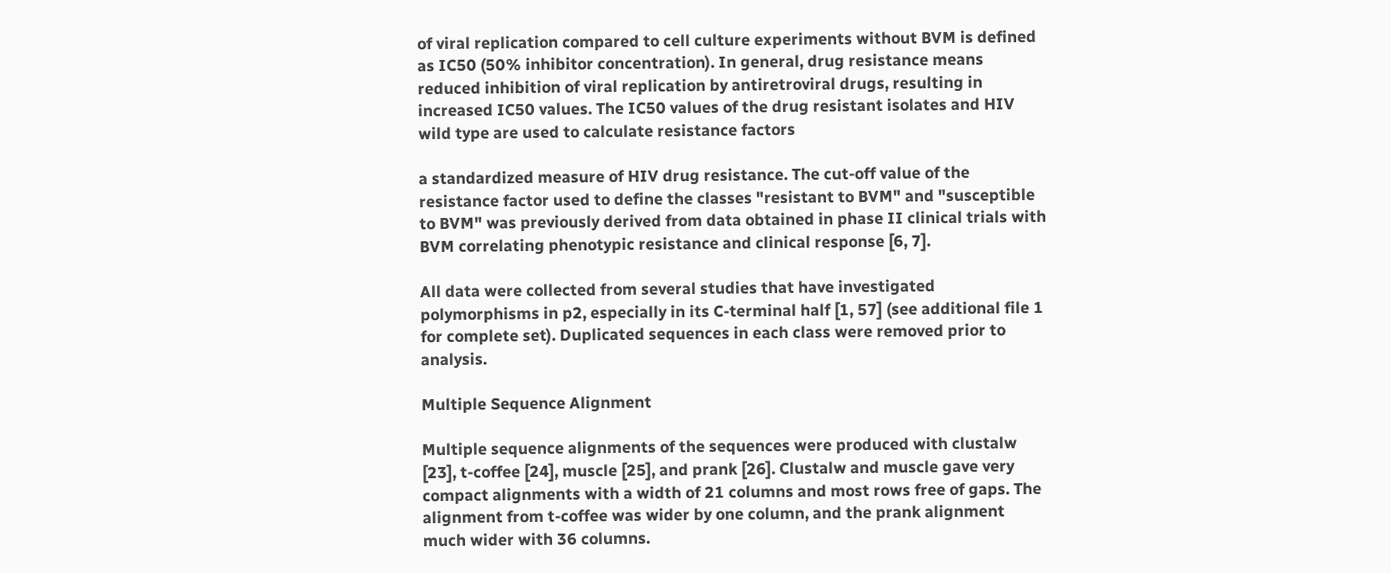of viral replication compared to cell culture experiments without BVM is defined as IC50 (50% inhibitor concentration). In general, drug resistance means reduced inhibition of viral replication by antiretroviral drugs, resulting in increased IC50 values. The IC50 values of the drug resistant isolates and HIV wild type are used to calculate resistance factors

a standardized measure of HIV drug resistance. The cut-off value of the resistance factor used to define the classes "resistant to BVM" and "susceptible to BVM" was previously derived from data obtained in phase II clinical trials with BVM correlating phenotypic resistance and clinical response [6, 7].

All data were collected from several studies that have investigated polymorphisms in p2, especially in its C-terminal half [1, 57] (see additional file 1 for complete set). Duplicated sequences in each class were removed prior to analysis.

Multiple Sequence Alignment

Multiple sequence alignments of the sequences were produced with clustalw [23], t-coffee [24], muscle [25], and prank [26]. Clustalw and muscle gave very compact alignments with a width of 21 columns and most rows free of gaps. The alignment from t-coffee was wider by one column, and the prank alignment much wider with 36 columns.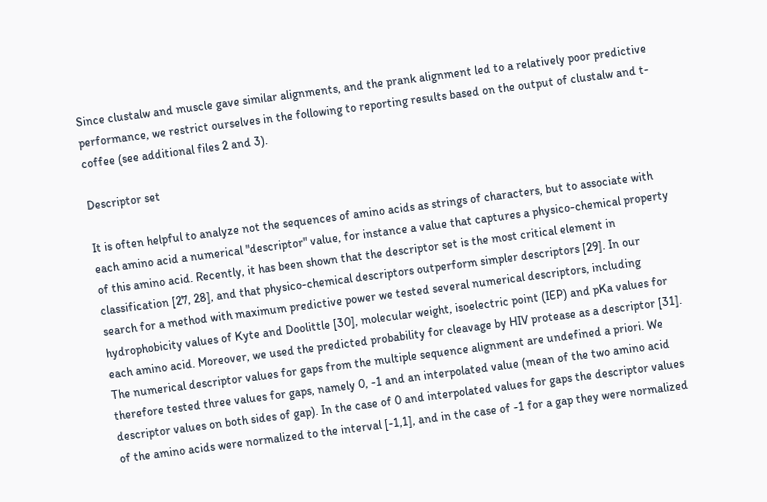Since clustalw and muscle gave similar alignments, and the prank alignment led to a relatively poor predictive performance, we restrict ourselves in the following to reporting results based on the output of clustalw and t-coffee (see additional files 2 and 3).

Descriptor set

It is often helpful to analyze not the sequences of amino acids as strings of characters, but to associate with each amino acid a numerical "descriptor" value, for instance a value that captures a physico-chemical property of this amino acid. Recently, it has been shown that the descriptor set is the most critical element in classification [27, 28], and that physico-chemical descriptors outperform simpler descriptors [29]. In our search for a method with maximum predictive power we tested several numerical descriptors, including hydrophobicity values of Kyte and Doolittle [30], molecular weight, isoelectric point (IEP) and pKa values for each amino acid. Moreover, we used the predicted probability for cleavage by HIV protease as a descriptor [31]. The numerical descriptor values for gaps from the multiple sequence alignment are undefined a priori. We therefore tested three values for gaps, namely 0, -1 and an interpolated value (mean of the two amino acid descriptor values on both sides of gap). In the case of 0 and interpolated values for gaps the descriptor values of the amino acids were normalized to the interval [-1,1], and in the case of -1 for a gap they were normalized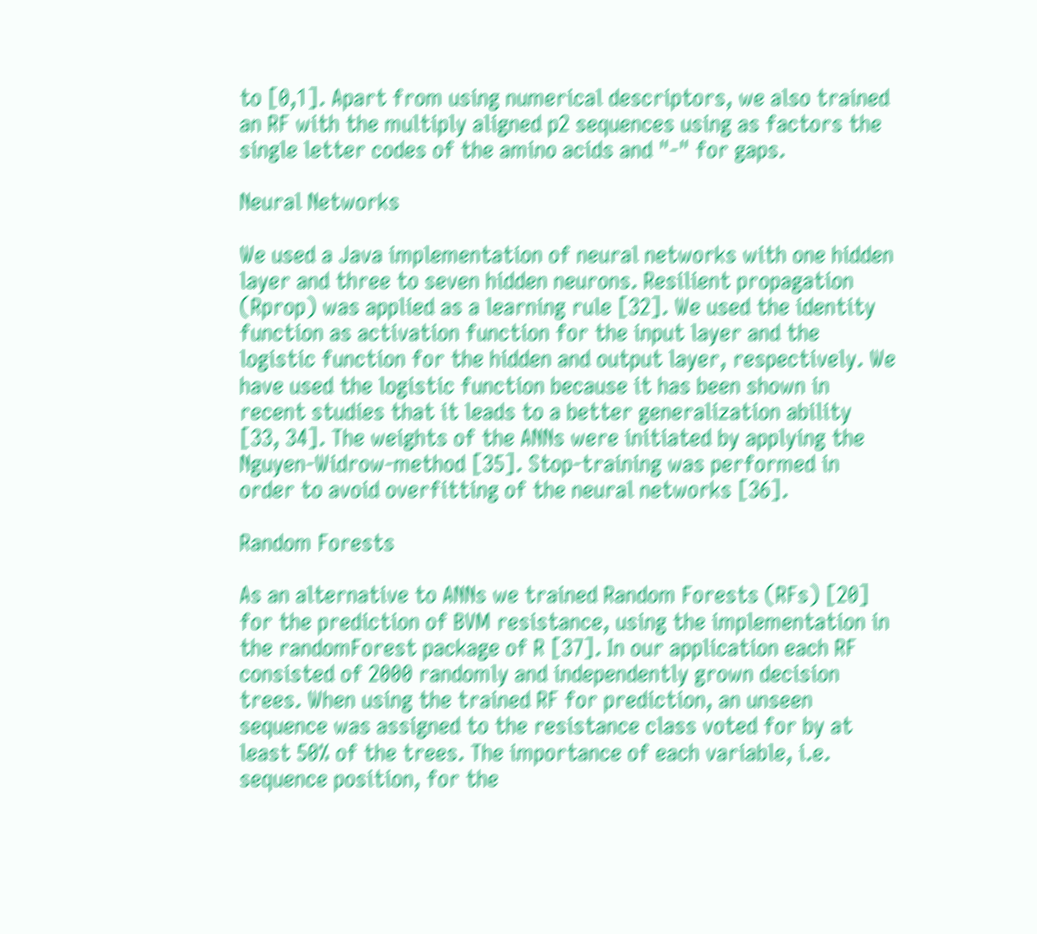to [0,1]. Apart from using numerical descriptors, we also trained an RF with the multiply aligned p2 sequences using as factors the single letter codes of the amino acids and "-" for gaps.

Neural Networks

We used a Java implementation of neural networks with one hidden layer and three to seven hidden neurons. Resilient propagation (Rprop) was applied as a learning rule [32]. We used the identity function as activation function for the input layer and the logistic function for the hidden and output layer, respectively. We have used the logistic function because it has been shown in recent studies that it leads to a better generalization ability [33, 34]. The weights of the ANNs were initiated by applying the Nguyen-Widrow-method [35]. Stop-training was performed in order to avoid overfitting of the neural networks [36].

Random Forests

As an alternative to ANNs we trained Random Forests (RFs) [20] for the prediction of BVM resistance, using the implementation in the randomForest package of R [37]. In our application each RF consisted of 2000 randomly and independently grown decision trees. When using the trained RF for prediction, an unseen sequence was assigned to the resistance class voted for by at least 50% of the trees. The importance of each variable, i.e. sequence position, for the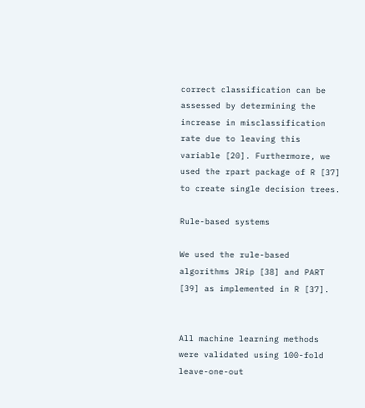correct classification can be assessed by determining the increase in misclassification rate due to leaving this variable [20]. Furthermore, we used the rpart package of R [37] to create single decision trees.

Rule-based systems

We used the rule-based algorithms JRip [38] and PART [39] as implemented in R [37].


All machine learning methods were validated using 100-fold leave-one-out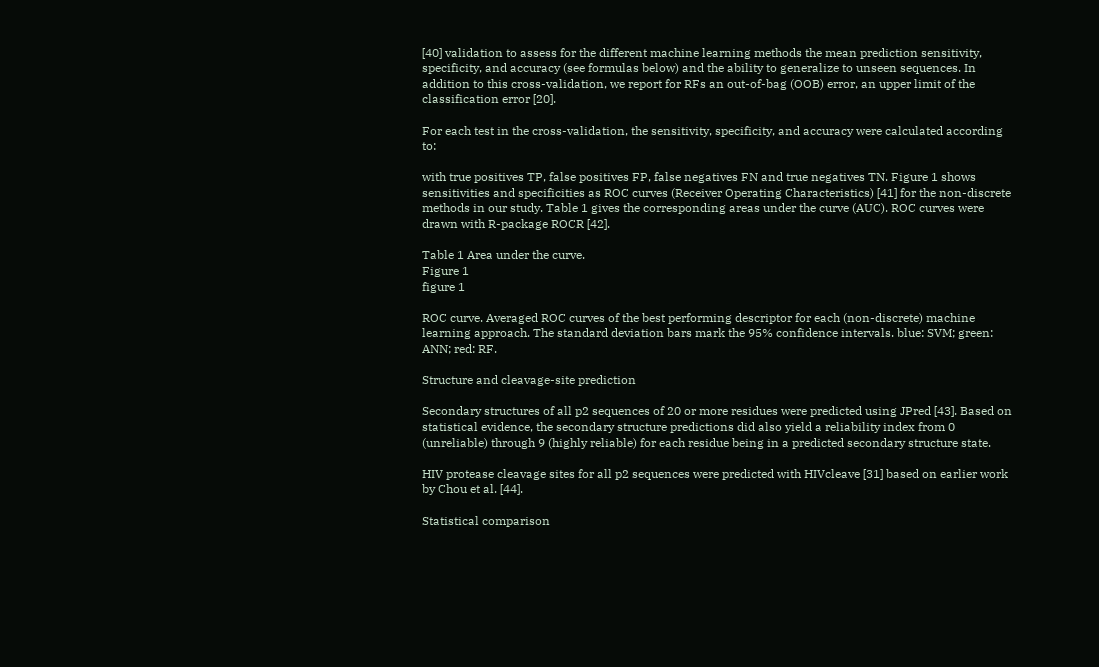[40] validation to assess for the different machine learning methods the mean prediction sensitivity, specificity, and accuracy (see formulas below) and the ability to generalize to unseen sequences. In addition to this cross-validation, we report for RFs an out-of-bag (OOB) error, an upper limit of the classification error [20].

For each test in the cross-validation, the sensitivity, specificity, and accuracy were calculated according to:

with true positives TP, false positives FP, false negatives FN and true negatives TN. Figure 1 shows sensitivities and specificities as ROC curves (Receiver Operating Characteristics) [41] for the non-discrete methods in our study. Table 1 gives the corresponding areas under the curve (AUC). ROC curves were drawn with R-package ROCR [42].

Table 1 Area under the curve.
Figure 1
figure 1

ROC curve. Averaged ROC curves of the best performing descriptor for each (non-discrete) machine learning approach. The standard deviation bars mark the 95% confidence intervals. blue: SVM; green: ANN; red: RF.

Structure and cleavage-site prediction

Secondary structures of all p2 sequences of 20 or more residues were predicted using JPred [43]. Based on statistical evidence, the secondary structure predictions did also yield a reliability index from 0 (unreliable) through 9 (highly reliable) for each residue being in a predicted secondary structure state.

HIV protease cleavage sites for all p2 sequences were predicted with HIVcleave [31] based on earlier work by Chou et al. [44].

Statistical comparison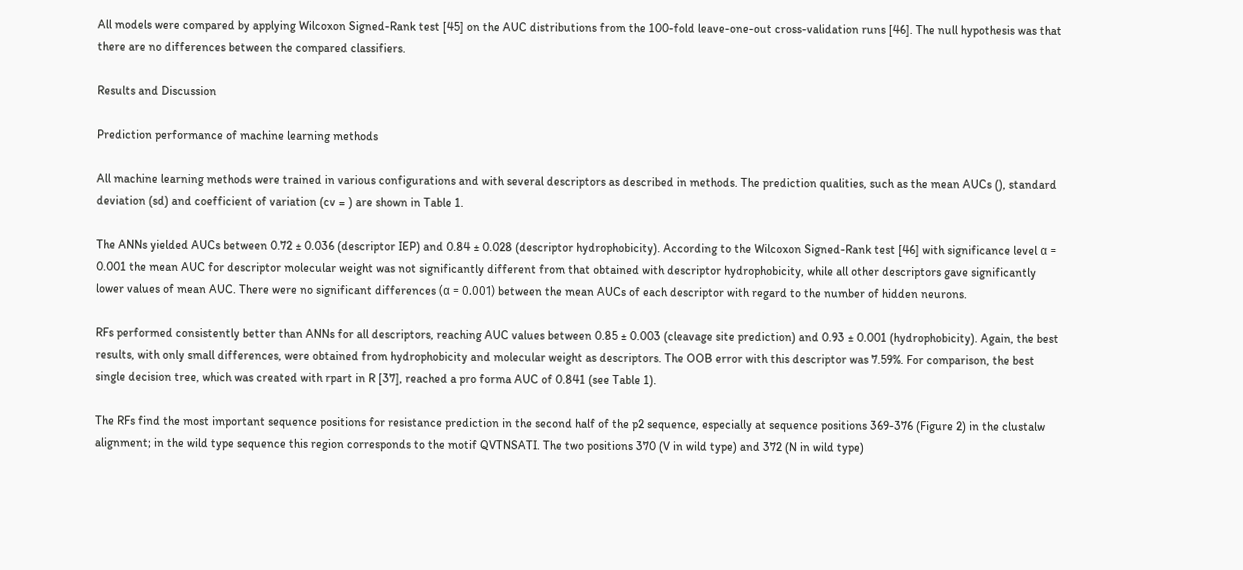All models were compared by applying Wilcoxon Signed-Rank test [45] on the AUC distributions from the 100-fold leave-one-out cross-validation runs [46]. The null hypothesis was that there are no differences between the compared classifiers.

Results and Discussion

Prediction performance of machine learning methods

All machine learning methods were trained in various configurations and with several descriptors as described in methods. The prediction qualities, such as the mean AUCs (), standard deviation (sd) and coefficient of variation (cv = ) are shown in Table 1.

The ANNs yielded AUCs between 0.72 ± 0.036 (descriptor IEP) and 0.84 ± 0.028 (descriptor hydrophobicity). According to the Wilcoxon Signed-Rank test [46] with significance level α = 0.001 the mean AUC for descriptor molecular weight was not significantly different from that obtained with descriptor hydrophobicity, while all other descriptors gave significantly lower values of mean AUC. There were no significant differences (α = 0.001) between the mean AUCs of each descriptor with regard to the number of hidden neurons.

RFs performed consistently better than ANNs for all descriptors, reaching AUC values between 0.85 ± 0.003 (cleavage site prediction) and 0.93 ± 0.001 (hydrophobicity). Again, the best results, with only small differences, were obtained from hydrophobicity and molecular weight as descriptors. The OOB error with this descriptor was 7.59%. For comparison, the best single decision tree, which was created with rpart in R [37], reached a pro forma AUC of 0.841 (see Table 1).

The RFs find the most important sequence positions for resistance prediction in the second half of the p2 sequence, especially at sequence positions 369-376 (Figure 2) in the clustalw alignment; in the wild type sequence this region corresponds to the motif QVTNSATI. The two positions 370 (V in wild type) and 372 (N in wild type)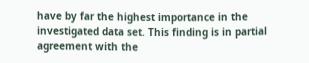have by far the highest importance in the investigated data set. This finding is in partial agreement with the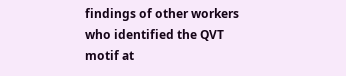findings of other workers who identified the QVT motif at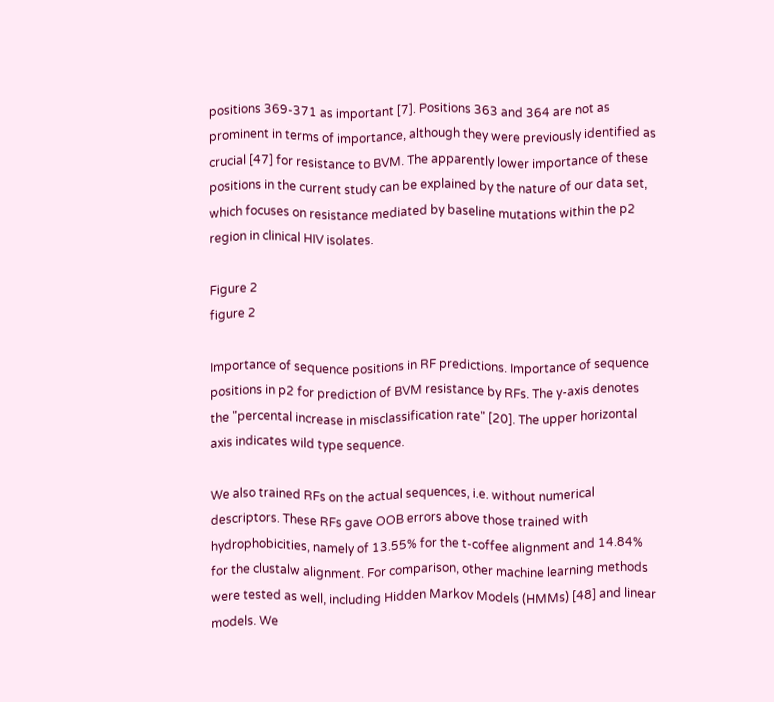positions 369-371 as important [7]. Positions 363 and 364 are not as prominent in terms of importance, although they were previously identified as crucial [47] for resistance to BVM. The apparently lower importance of these positions in the current study can be explained by the nature of our data set, which focuses on resistance mediated by baseline mutations within the p2 region in clinical HIV isolates.

Figure 2
figure 2

Importance of sequence positions in RF predictions. Importance of sequence positions in p2 for prediction of BVM resistance by RFs. The y-axis denotes the "percental increase in misclassification rate" [20]. The upper horizontal axis indicates wild type sequence.

We also trained RFs on the actual sequences, i.e. without numerical descriptors. These RFs gave OOB errors above those trained with hydrophobicities, namely of 13.55% for the t-coffee alignment and 14.84% for the clustalw alignment. For comparison, other machine learning methods were tested as well, including Hidden Markov Models (HMMs) [48] and linear models. We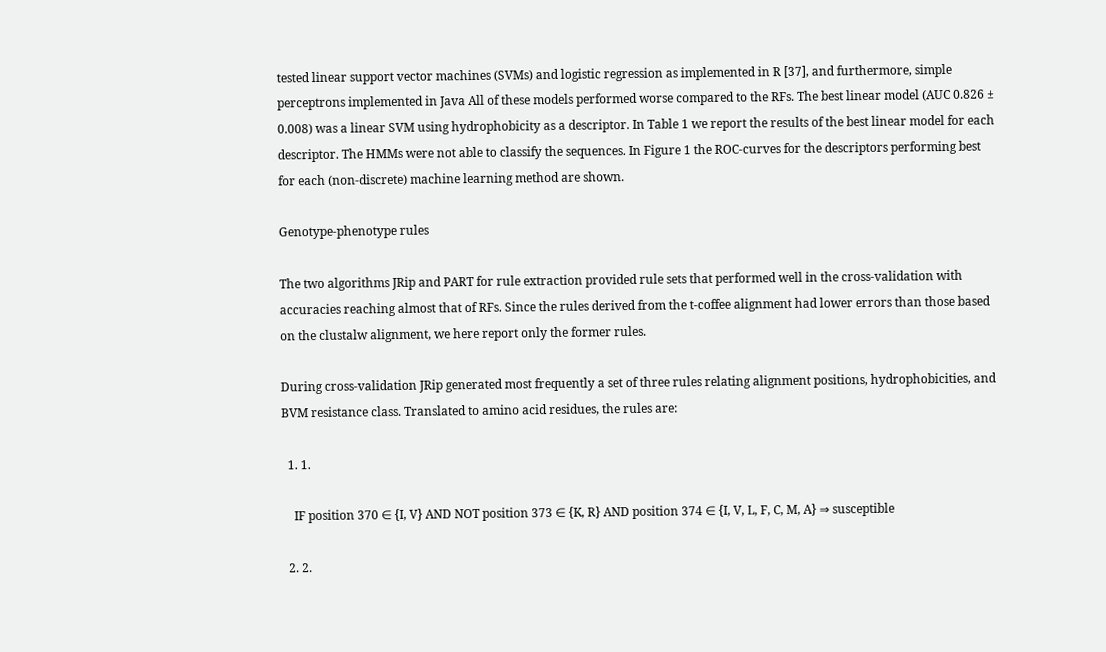tested linear support vector machines (SVMs) and logistic regression as implemented in R [37], and furthermore, simple perceptrons implemented in Java All of these models performed worse compared to the RFs. The best linear model (AUC 0.826 ± 0.008) was a linear SVM using hydrophobicity as a descriptor. In Table 1 we report the results of the best linear model for each descriptor. The HMMs were not able to classify the sequences. In Figure 1 the ROC-curves for the descriptors performing best for each (non-discrete) machine learning method are shown.

Genotype-phenotype rules

The two algorithms JRip and PART for rule extraction provided rule sets that performed well in the cross-validation with accuracies reaching almost that of RFs. Since the rules derived from the t-coffee alignment had lower errors than those based on the clustalw alignment, we here report only the former rules.

During cross-validation JRip generated most frequently a set of three rules relating alignment positions, hydrophobicities, and BVM resistance class. Translated to amino acid residues, the rules are:

  1. 1.

    IF position 370 ∈ {I, V} AND NOT position 373 ∈ {K, R} AND position 374 ∈ {I, V, L, F, C, M, A} ⇒ susceptible

  2. 2.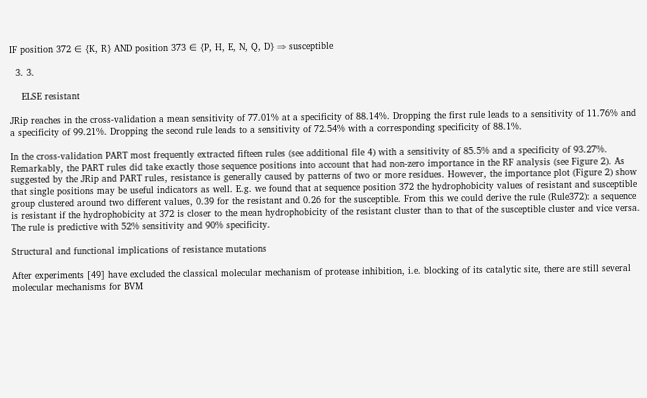IF position 372 ∈ {K, R} AND position 373 ∈ {P, H, E, N, Q, D} ⇒ susceptible

  3. 3.

    ELSE resistant

JRip reaches in the cross-validation a mean sensitivity of 77.01% at a specificity of 88.14%. Dropping the first rule leads to a sensitivity of 11.76% and a specificity of 99.21%. Dropping the second rule leads to a sensitivity of 72.54% with a corresponding specificity of 88.1%.

In the cross-validation PART most frequently extracted fifteen rules (see additional file 4) with a sensitivity of 85.5% and a specificity of 93.27%. Remarkably, the PART rules did take exactly those sequence positions into account that had non-zero importance in the RF analysis (see Figure 2). As suggested by the JRip and PART rules, resistance is generally caused by patterns of two or more residues. However, the importance plot (Figure 2) show that single positions may be useful indicators as well. E.g. we found that at sequence position 372 the hydrophobicity values of resistant and susceptible group clustered around two different values, 0.39 for the resistant and 0.26 for the susceptible. From this we could derive the rule (Rule372): a sequence is resistant if the hydrophobicity at 372 is closer to the mean hydrophobicity of the resistant cluster than to that of the susceptible cluster and vice versa. The rule is predictive with 52% sensitivity and 90% specificity.

Structural and functional implications of resistance mutations

After experiments [49] have excluded the classical molecular mechanism of protease inhibition, i.e. blocking of its catalytic site, there are still several molecular mechanisms for BVM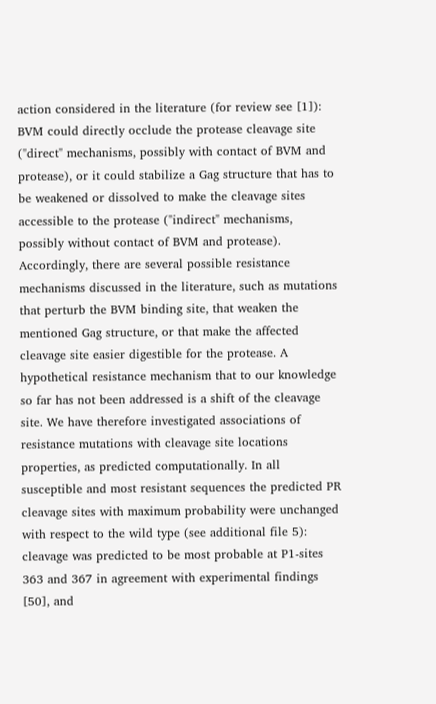action considered in the literature (for review see [1]): BVM could directly occlude the protease cleavage site ("direct" mechanisms, possibly with contact of BVM and protease), or it could stabilize a Gag structure that has to be weakened or dissolved to make the cleavage sites accessible to the protease ("indirect" mechanisms, possibly without contact of BVM and protease). Accordingly, there are several possible resistance mechanisms discussed in the literature, such as mutations that perturb the BVM binding site, that weaken the mentioned Gag structure, or that make the affected cleavage site easier digestible for the protease. A hypothetical resistance mechanism that to our knowledge so far has not been addressed is a shift of the cleavage site. We have therefore investigated associations of resistance mutations with cleavage site locations properties, as predicted computationally. In all susceptible and most resistant sequences the predicted PR cleavage sites with maximum probability were unchanged with respect to the wild type (see additional file 5): cleavage was predicted to be most probable at P1-sites 363 and 367 in agreement with experimental findings [50], and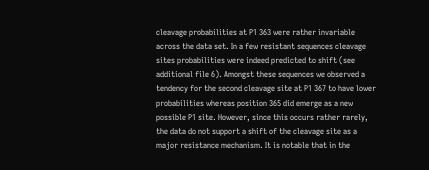cleavage probabilities at P1 363 were rather invariable across the data set. In a few resistant sequences cleavage sites probabilities were indeed predicted to shift (see additional file 6). Amongst these sequences we observed a tendency for the second cleavage site at P1 367 to have lower probabilities whereas position 365 did emerge as a new possible P1 site. However, since this occurs rather rarely, the data do not support a shift of the cleavage site as a major resistance mechanism. It is notable that in the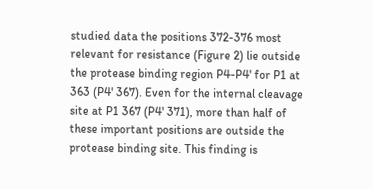studied data the positions 372-376 most relevant for resistance (Figure 2) lie outside the protease binding region P4-P4' for P1 at 363 (P4' 367). Even for the internal cleavage site at P1 367 (P4' 371), more than half of these important positions are outside the protease binding site. This finding is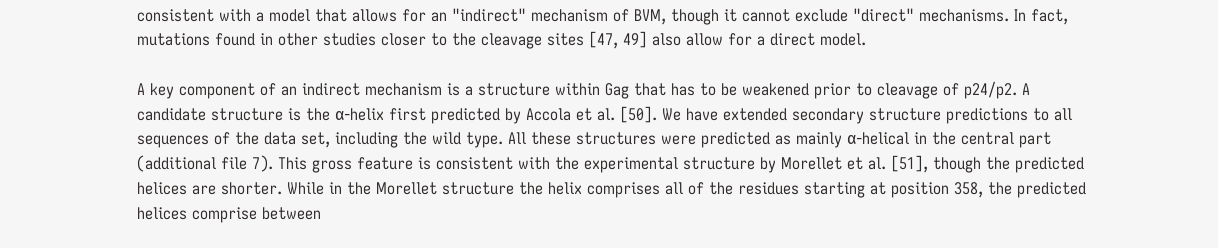consistent with a model that allows for an "indirect" mechanism of BVM, though it cannot exclude "direct" mechanisms. In fact, mutations found in other studies closer to the cleavage sites [47, 49] also allow for a direct model.

A key component of an indirect mechanism is a structure within Gag that has to be weakened prior to cleavage of p24/p2. A candidate structure is the α-helix first predicted by Accola et al. [50]. We have extended secondary structure predictions to all sequences of the data set, including the wild type. All these structures were predicted as mainly α-helical in the central part (additional file 7). This gross feature is consistent with the experimental structure by Morellet et al. [51], though the predicted helices are shorter. While in the Morellet structure the helix comprises all of the residues starting at position 358, the predicted helices comprise between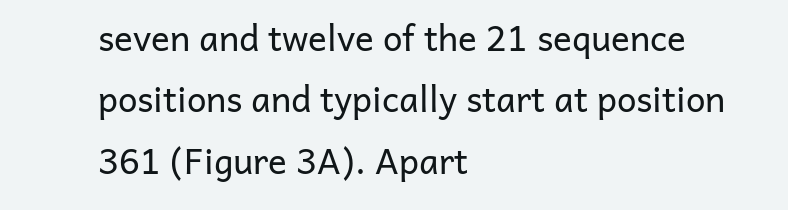seven and twelve of the 21 sequence positions and typically start at position 361 (Figure 3A). Apart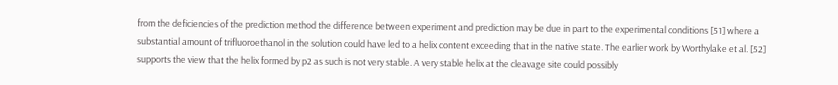from the deficiencies of the prediction method the difference between experiment and prediction may be due in part to the experimental conditions [51] where a substantial amount of trifluoroethanol in the solution could have led to a helix content exceeding that in the native state. The earlier work by Worthylake et al. [52] supports the view that the helix formed by p2 as such is not very stable. A very stable helix at the cleavage site could possibly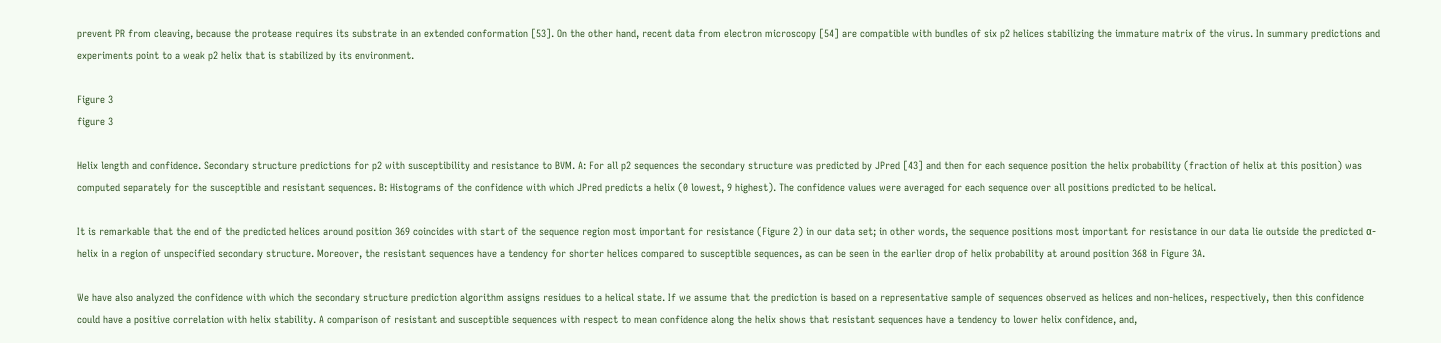prevent PR from cleaving, because the protease requires its substrate in an extended conformation [53]. On the other hand, recent data from electron microscopy [54] are compatible with bundles of six p2 helices stabilizing the immature matrix of the virus. In summary predictions and experiments point to a weak p2 helix that is stabilized by its environment.

Figure 3
figure 3

Helix length and confidence. Secondary structure predictions for p2 with susceptibility and resistance to BVM. A: For all p2 sequences the secondary structure was predicted by JPred [43] and then for each sequence position the helix probability (fraction of helix at this position) was computed separately for the susceptible and resistant sequences. B: Histograms of the confidence with which JPred predicts a helix (0 lowest, 9 highest). The confidence values were averaged for each sequence over all positions predicted to be helical.

It is remarkable that the end of the predicted helices around position 369 coincides with start of the sequence region most important for resistance (Figure 2) in our data set; in other words, the sequence positions most important for resistance in our data lie outside the predicted α-helix in a region of unspecified secondary structure. Moreover, the resistant sequences have a tendency for shorter helices compared to susceptible sequences, as can be seen in the earlier drop of helix probability at around position 368 in Figure 3A.

We have also analyzed the confidence with which the secondary structure prediction algorithm assigns residues to a helical state. If we assume that the prediction is based on a representative sample of sequences observed as helices and non-helices, respectively, then this confidence could have a positive correlation with helix stability. A comparison of resistant and susceptible sequences with respect to mean confidence along the helix shows that resistant sequences have a tendency to lower helix confidence, and,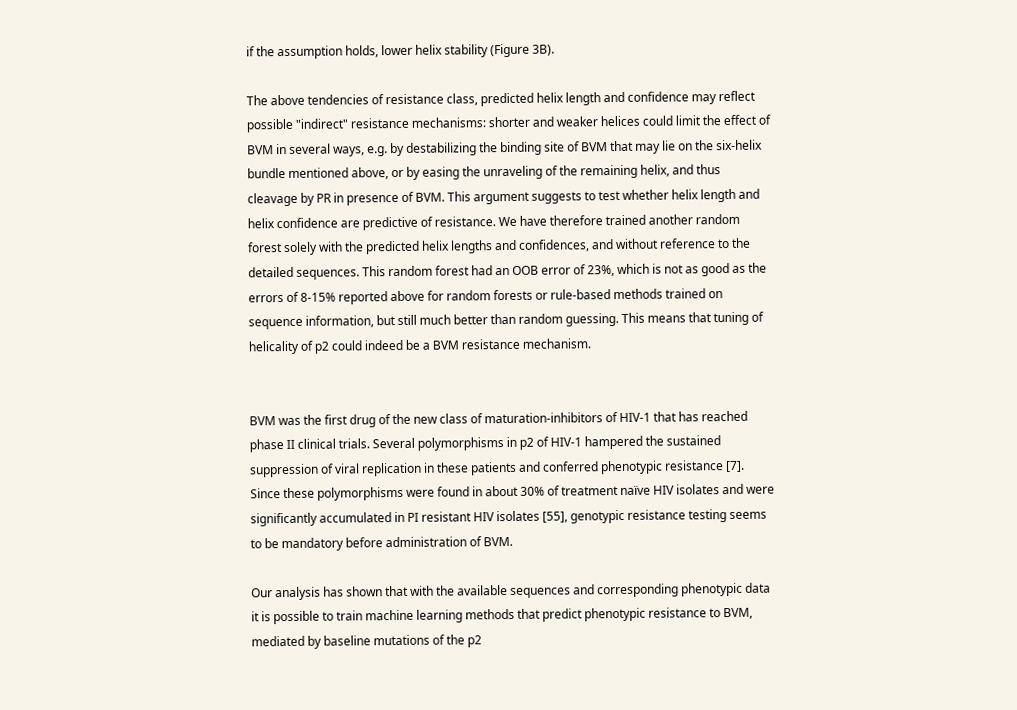if the assumption holds, lower helix stability (Figure 3B).

The above tendencies of resistance class, predicted helix length and confidence may reflect possible "indirect" resistance mechanisms: shorter and weaker helices could limit the effect of BVM in several ways, e.g. by destabilizing the binding site of BVM that may lie on the six-helix bundle mentioned above, or by easing the unraveling of the remaining helix, and thus cleavage by PR in presence of BVM. This argument suggests to test whether helix length and helix confidence are predictive of resistance. We have therefore trained another random forest solely with the predicted helix lengths and confidences, and without reference to the detailed sequences. This random forest had an OOB error of 23%, which is not as good as the errors of 8-15% reported above for random forests or rule-based methods trained on sequence information, but still much better than random guessing. This means that tuning of helicality of p2 could indeed be a BVM resistance mechanism.


BVM was the first drug of the new class of maturation-inhibitors of HIV-1 that has reached phase II clinical trials. Several polymorphisms in p2 of HIV-1 hampered the sustained suppression of viral replication in these patients and conferred phenotypic resistance [7]. Since these polymorphisms were found in about 30% of treatment naïve HIV isolates and were significantly accumulated in PI resistant HIV isolates [55], genotypic resistance testing seems to be mandatory before administration of BVM.

Our analysis has shown that with the available sequences and corresponding phenotypic data it is possible to train machine learning methods that predict phenotypic resistance to BVM, mediated by baseline mutations of the p2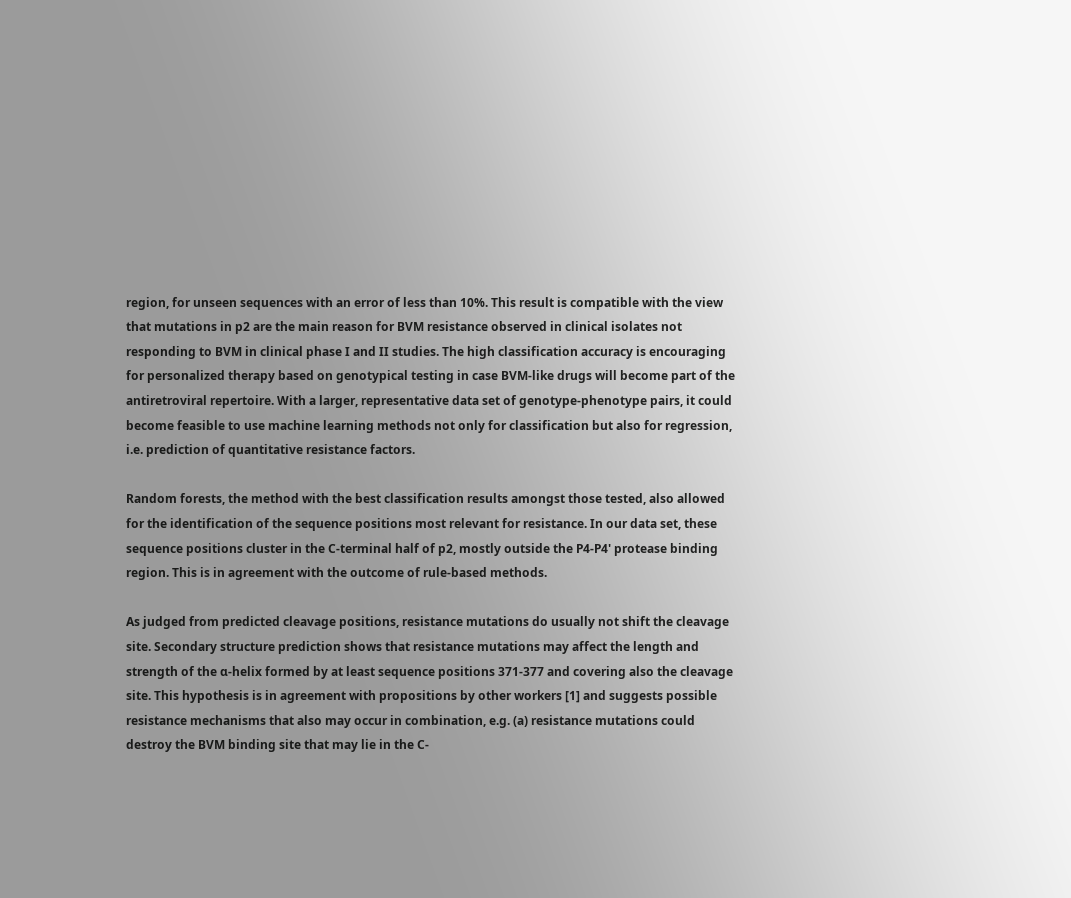region, for unseen sequences with an error of less than 10%. This result is compatible with the view that mutations in p2 are the main reason for BVM resistance observed in clinical isolates not responding to BVM in clinical phase I and II studies. The high classification accuracy is encouraging for personalized therapy based on genotypical testing in case BVM-like drugs will become part of the antiretroviral repertoire. With a larger, representative data set of genotype-phenotype pairs, it could become feasible to use machine learning methods not only for classification but also for regression, i.e. prediction of quantitative resistance factors.

Random forests, the method with the best classification results amongst those tested, also allowed for the identification of the sequence positions most relevant for resistance. In our data set, these sequence positions cluster in the C-terminal half of p2, mostly outside the P4-P4' protease binding region. This is in agreement with the outcome of rule-based methods.

As judged from predicted cleavage positions, resistance mutations do usually not shift the cleavage site. Secondary structure prediction shows that resistance mutations may affect the length and strength of the α-helix formed by at least sequence positions 371-377 and covering also the cleavage site. This hypothesis is in agreement with propositions by other workers [1] and suggests possible resistance mechanisms that also may occur in combination, e.g. (a) resistance mutations could destroy the BVM binding site that may lie in the C-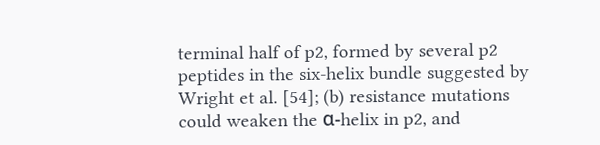terminal half of p2, formed by several p2 peptides in the six-helix bundle suggested by Wright et al. [54]; (b) resistance mutations could weaken the α-helix in p2, and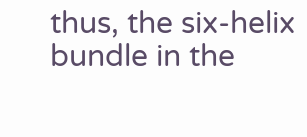thus, the six-helix bundle in the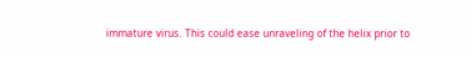immature virus. This could ease unraveling of the helix prior to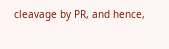cleavage by PR, and hence,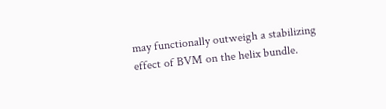may functionally outweigh a stabilizing effect of BVM on the helix bundle.